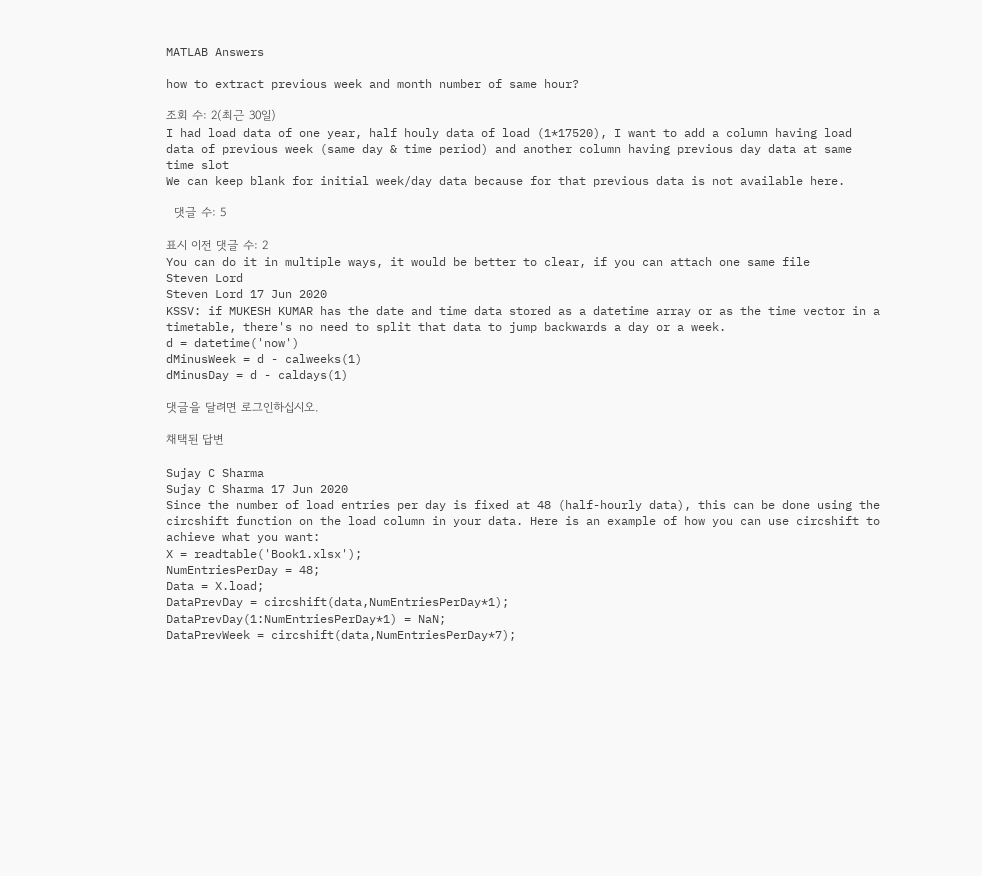MATLAB Answers

how to extract previous week and month number of same hour?

조회 수: 2(최근 30일)
I had load data of one year, half houly data of load (1*17520), I want to add a column having load data of previous week (same day & time period) and another column having previous day data at same time slot
We can keep blank for initial week/day data because for that previous data is not available here.

  댓글 수: 5

표시 이전 댓글 수: 2
You can do it in multiple ways, it would be better to clear, if you can attach one same file
Steven Lord
Steven Lord 17 Jun 2020
KSSV: if MUKESH KUMAR has the date and time data stored as a datetime array or as the time vector in a timetable, there's no need to split that data to jump backwards a day or a week.
d = datetime('now')
dMinusWeek = d - calweeks(1)
dMinusDay = d - caldays(1)

댓글을 달려면 로그인하십시오.

채택된 답변

Sujay C Sharma
Sujay C Sharma 17 Jun 2020
Since the number of load entries per day is fixed at 48 (half-hourly data), this can be done using the circshift function on the load column in your data. Here is an example of how you can use circshift to achieve what you want:
X = readtable('Book1.xlsx');
NumEntriesPerDay = 48;
Data = X.load;
DataPrevDay = circshift(data,NumEntriesPerDay*1);
DataPrevDay(1:NumEntriesPerDay*1) = NaN;
DataPrevWeek = circshift(data,NumEntriesPerDay*7);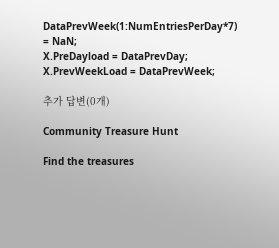DataPrevWeek(1:NumEntriesPerDay*7) = NaN;
X.PreDayload = DataPrevDay;
X.PrevWeekLoad = DataPrevWeek;

추가 답변(0개)

Community Treasure Hunt

Find the treasures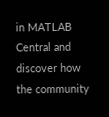in MATLAB Central and discover how the community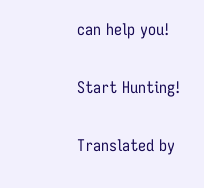can help you!

Start Hunting!

Translated by